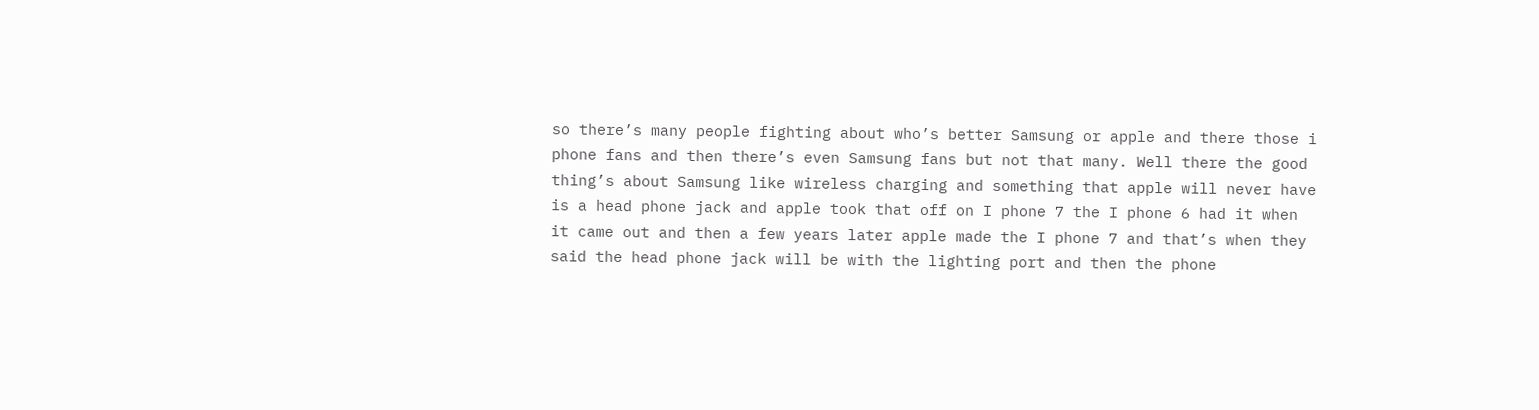so there’s many people fighting about who’s better Samsung or apple and there those i phone fans and then there’s even Samsung fans but not that many. Well there the good thing’s about Samsung like wireless charging and something that apple will never have is a head phone jack and apple took that off on I phone 7 the I phone 6 had it when it came out and then a few years later apple made the I phone 7 and that’s when they said the head phone jack will be with the lighting port and then the phone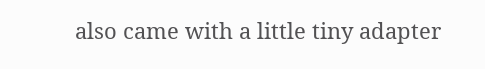also came with a little tiny adapter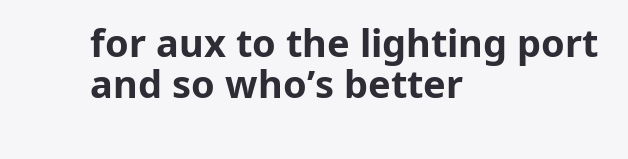for aux to the lighting port and so who’s better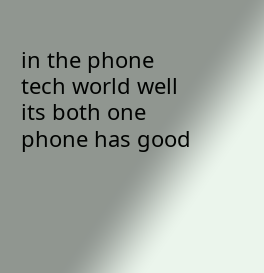in the phone tech world well its both one phone has good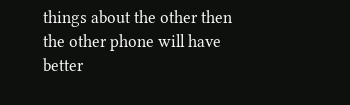things about the other then the other phone will have better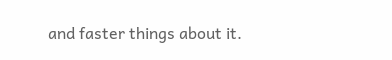and faster things about it.